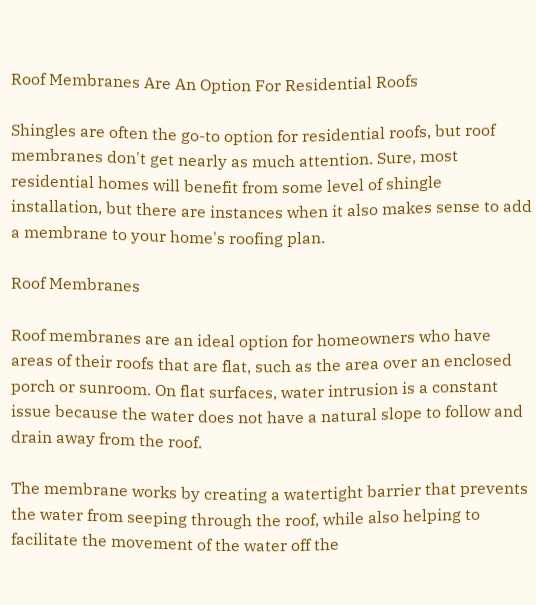Roof Membranes Are An Option For Residential Roofs

Shingles are often the go-to option for residential roofs, but roof membranes don't get nearly as much attention. Sure, most residential homes will benefit from some level of shingle installation, but there are instances when it also makes sense to add a membrane to your home's roofing plan.

Roof Membranes

Roof membranes are an ideal option for homeowners who have areas of their roofs that are flat, such as the area over an enclosed porch or sunroom. On flat surfaces, water intrusion is a constant issue because the water does not have a natural slope to follow and drain away from the roof.

The membrane works by creating a watertight barrier that prevents the water from seeping through the roof, while also helping to facilitate the movement of the water off the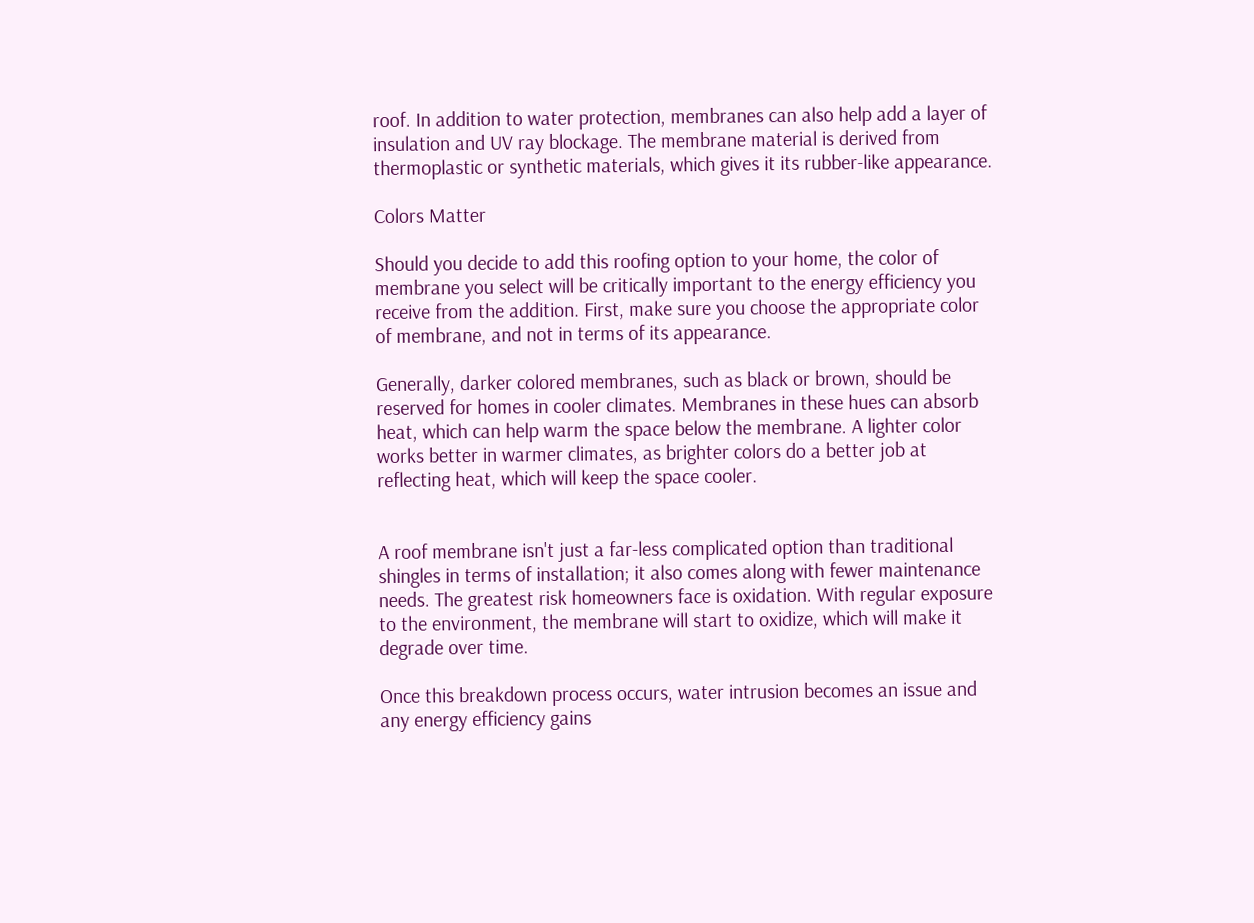roof. In addition to water protection, membranes can also help add a layer of insulation and UV ray blockage. The membrane material is derived from thermoplastic or synthetic materials, which gives it its rubber-like appearance.

Colors Matter

Should you decide to add this roofing option to your home, the color of membrane you select will be critically important to the energy efficiency you receive from the addition. First, make sure you choose the appropriate color of membrane, and not in terms of its appearance.

Generally, darker colored membranes, such as black or brown, should be reserved for homes in cooler climates. Membranes in these hues can absorb heat, which can help warm the space below the membrane. A lighter color works better in warmer climates, as brighter colors do a better job at reflecting heat, which will keep the space cooler.


A roof membrane isn't just a far-less complicated option than traditional shingles in terms of installation; it also comes along with fewer maintenance needs. The greatest risk homeowners face is oxidation. With regular exposure to the environment, the membrane will start to oxidize, which will make it degrade over time.

Once this breakdown process occurs, water intrusion becomes an issue and any energy efficiency gains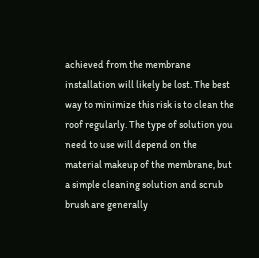achieved from the membrane installation will likely be lost. The best way to minimize this risk is to clean the roof regularly. The type of solution you need to use will depend on the material makeup of the membrane, but a simple cleaning solution and scrub brush are generally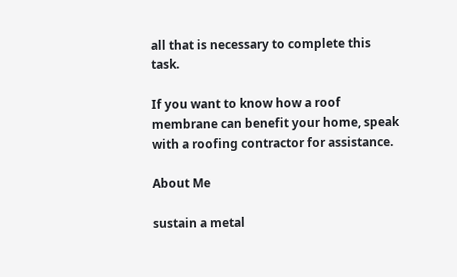all that is necessary to complete this task.

If you want to know how a roof membrane can benefit your home, speak with a roofing contractor for assistance.

About Me

sustain a metal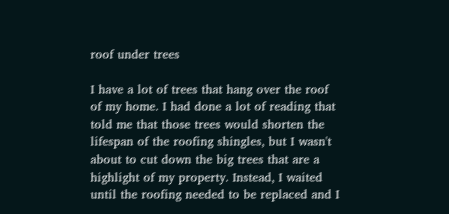roof under trees

I have a lot of trees that hang over the roof of my home. I had done a lot of reading that told me that those trees would shorten the lifespan of the roofing shingles, but I wasn't about to cut down the big trees that are a highlight of my property. Instead, I waited until the roofing needed to be replaced and I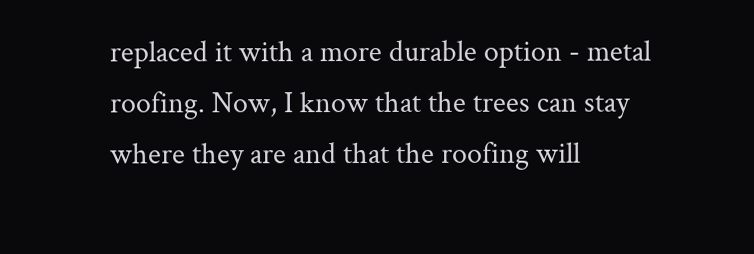replaced it with a more durable option - metal roofing. Now, I know that the trees can stay where they are and that the roofing will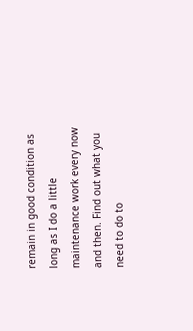remain in good condition as long as I do a little maintenance work every now and then. Find out what you need to do to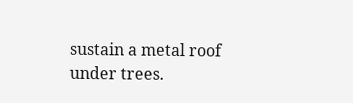sustain a metal roof under trees.